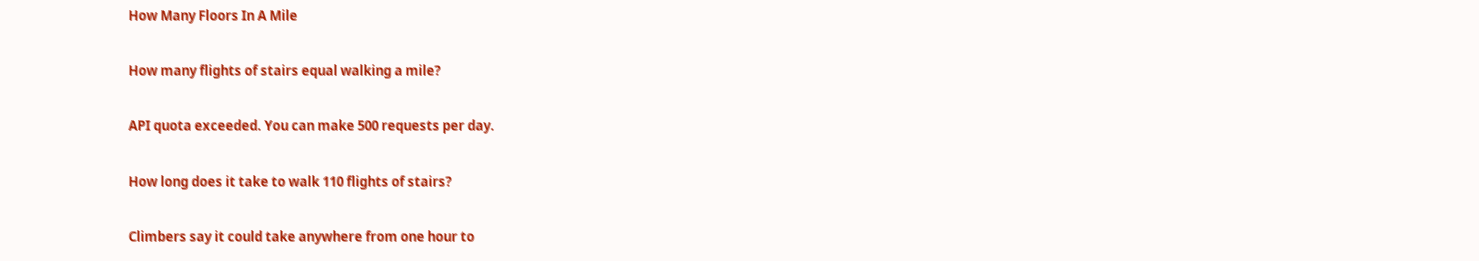How Many Floors In A Mile

How many flights of stairs equal walking a mile?

API quota exceeded. You can make 500 requests per day.

How long does it take to walk 110 flights of stairs?

Climbers say it could take anywhere from one hour to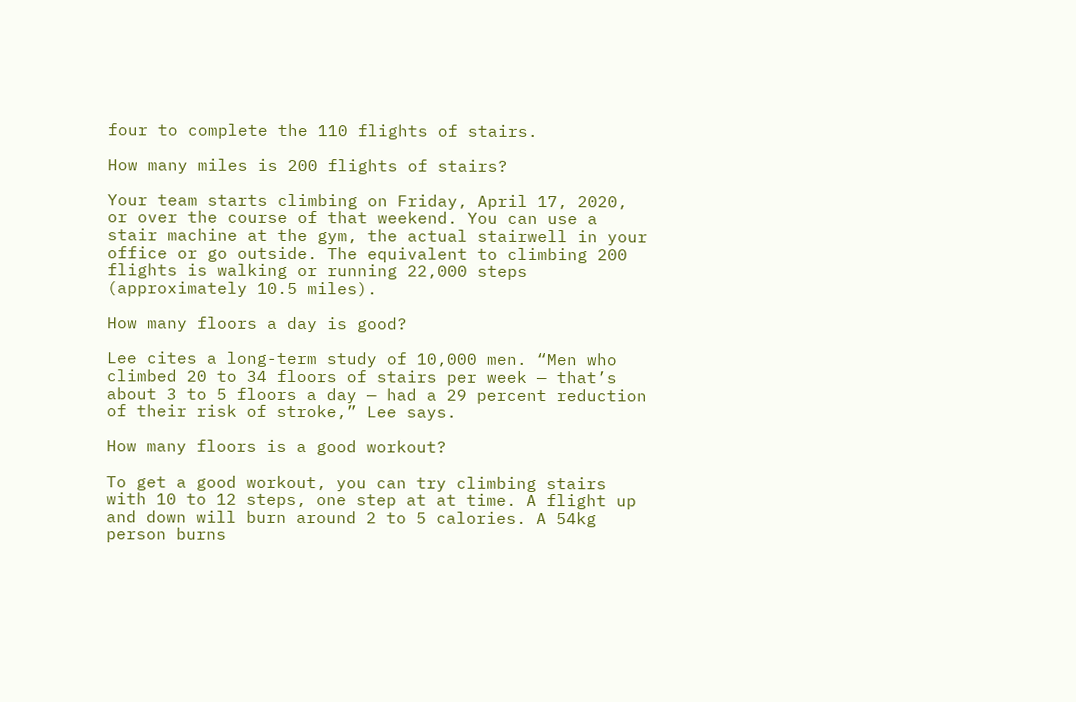four to complete the 110 flights of stairs.

How many miles is 200 flights of stairs?

Your team starts climbing on Friday, April 17, 2020, or over the course of that weekend. You can use a stair machine at the gym, the actual stairwell in your office or go outside. The equivalent to climbing 200 flights is walking or running 22,000 steps (approximately 10.5 miles).

How many floors a day is good?

Lee cites a long-term study of 10,000 men. “Men who climbed 20 to 34 floors of stairs per week — that’s about 3 to 5 floors a day — had a 29 percent reduction of their risk of stroke,” Lee says.

How many floors is a good workout?

To get a good workout, you can try climbing stairs with 10 to 12 steps, one step at at time. A flight up and down will burn around 2 to 5 calories. A 54kg person burns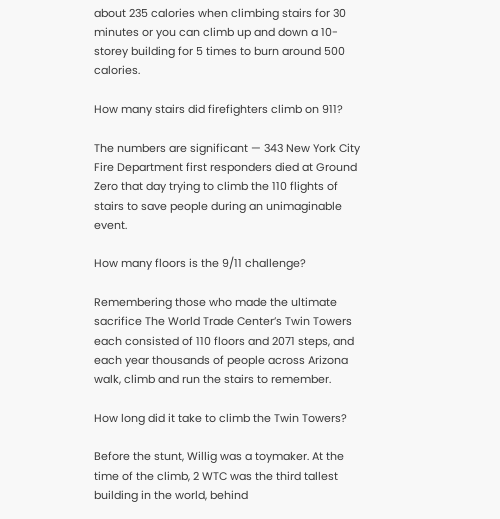about 235 calories when climbing stairs for 30 minutes or you can climb up and down a 10-storey building for 5 times to burn around 500 calories.

How many stairs did firefighters climb on 911?

The numbers are significant — 343 New York City Fire Department first responders died at Ground Zero that day trying to climb the 110 flights of stairs to save people during an unimaginable event.

How many floors is the 9/11 challenge?

Remembering those who made the ultimate sacrifice The World Trade Center’s Twin Towers each consisted of 110 floors and 2071 steps, and each year thousands of people across Arizona walk, climb and run the stairs to remember.

How long did it take to climb the Twin Towers?

Before the stunt, Willig was a toymaker. At the time of the climb, 2 WTC was the third tallest building in the world, behind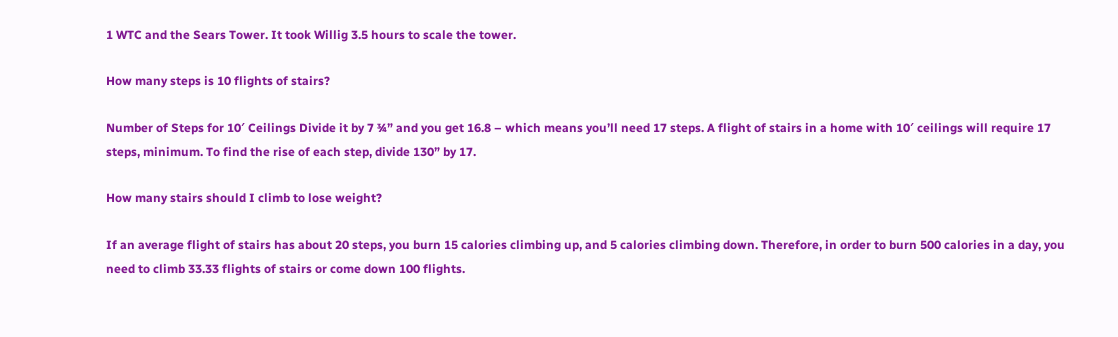1 WTC and the Sears Tower. It took Willig 3.5 hours to scale the tower.

How many steps is 10 flights of stairs?

Number of Steps for 10′ Ceilings Divide it by 7 ¾” and you get 16.8 – which means you’ll need 17 steps. A flight of stairs in a home with 10′ ceilings will require 17 steps, minimum. To find the rise of each step, divide 130” by 17.

How many stairs should I climb to lose weight?

If an average flight of stairs has about 20 steps, you burn 15 calories climbing up, and 5 calories climbing down. Therefore, in order to burn 500 calories in a day, you need to climb 33.33 flights of stairs or come down 100 flights.